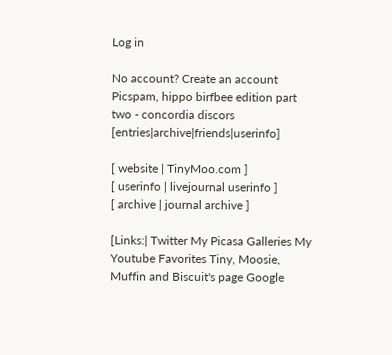Log in

No account? Create an account
Picspam, hippo birfbee edition part two - concordia discors [entries|archive|friends|userinfo]

[ website | TinyMoo.com ]
[ userinfo | livejournal userinfo ]
[ archive | journal archive ]

[Links:| Twitter My Picasa Galleries My Youtube Favorites Tiny, Moosie, Muffin and Biscuit's page Google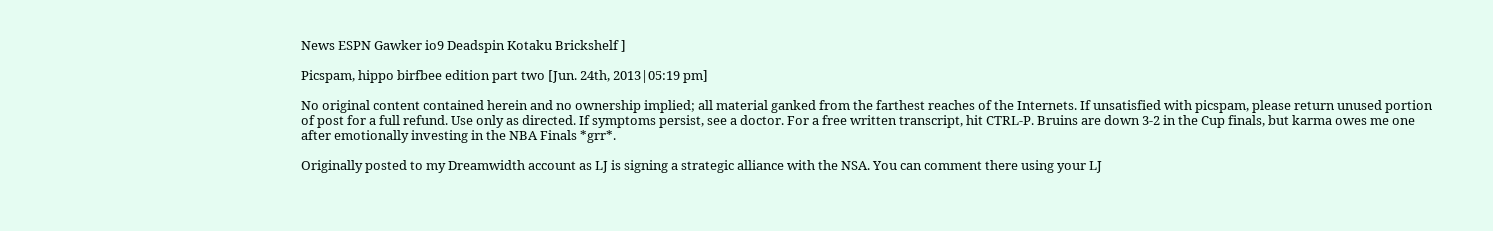News ESPN Gawker io9 Deadspin Kotaku Brickshelf ]

Picspam, hippo birfbee edition part two [Jun. 24th, 2013|05:19 pm]

No original content contained herein and no ownership implied; all material ganked from the farthest reaches of the Internets. If unsatisfied with picspam, please return unused portion of post for a full refund. Use only as directed. If symptoms persist, see a doctor. For a free written transcript, hit CTRL-P. Bruins are down 3-2 in the Cup finals, but karma owes me one after emotionally investing in the NBA Finals *grr*.

Originally posted to my Dreamwidth account as LJ is signing a strategic alliance with the NSA. You can comment there using your LJ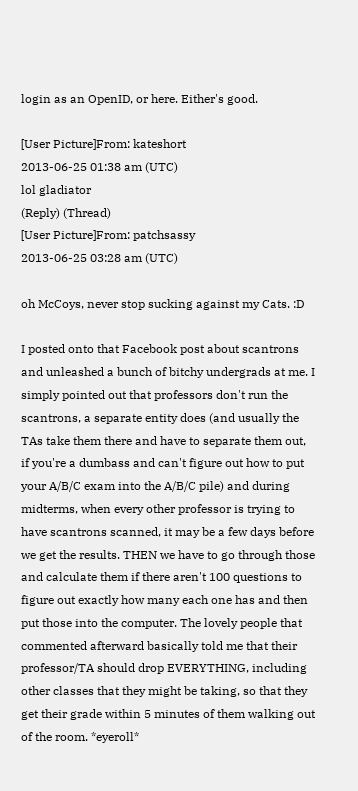login as an OpenID, or here. Either's good.

[User Picture]From: kateshort
2013-06-25 01:38 am (UTC)
lol gladiator
(Reply) (Thread)
[User Picture]From: patchsassy
2013-06-25 03:28 am (UTC)

oh McCoys, never stop sucking against my Cats. :D

I posted onto that Facebook post about scantrons and unleashed a bunch of bitchy undergrads at me. I simply pointed out that professors don't run the scantrons, a separate entity does (and usually the TAs take them there and have to separate them out, if you're a dumbass and can't figure out how to put your A/B/C exam into the A/B/C pile) and during midterms, when every other professor is trying to have scantrons scanned, it may be a few days before we get the results. THEN we have to go through those and calculate them if there aren't 100 questions to figure out exactly how many each one has and then put those into the computer. The lovely people that commented afterward basically told me that their professor/TA should drop EVERYTHING, including other classes that they might be taking, so that they get their grade within 5 minutes of them walking out of the room. *eyeroll*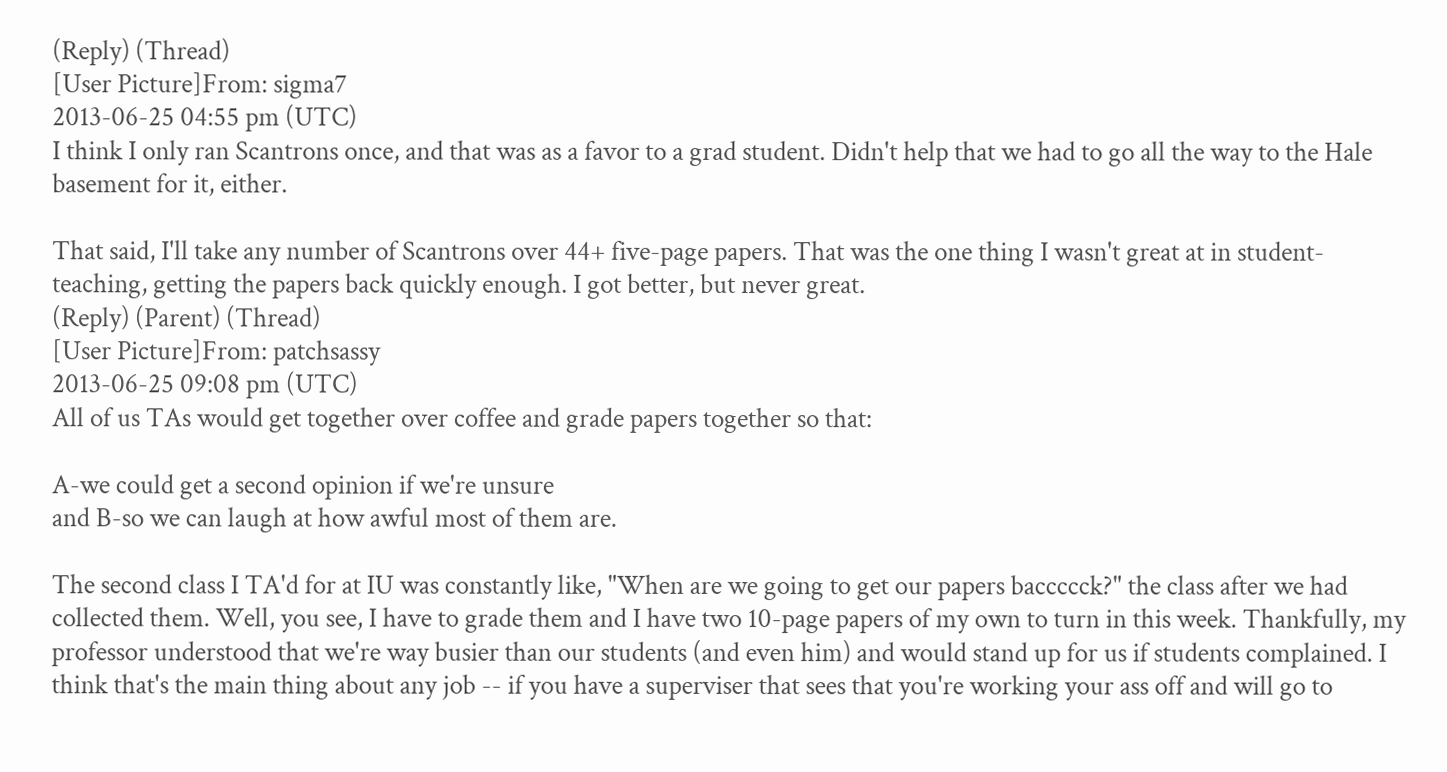(Reply) (Thread)
[User Picture]From: sigma7
2013-06-25 04:55 pm (UTC)
I think I only ran Scantrons once, and that was as a favor to a grad student. Didn't help that we had to go all the way to the Hale basement for it, either.

That said, I'll take any number of Scantrons over 44+ five-page papers. That was the one thing I wasn't great at in student-teaching, getting the papers back quickly enough. I got better, but never great.
(Reply) (Parent) (Thread)
[User Picture]From: patchsassy
2013-06-25 09:08 pm (UTC)
All of us TAs would get together over coffee and grade papers together so that:

A-we could get a second opinion if we're unsure
and B-so we can laugh at how awful most of them are.

The second class I TA'd for at IU was constantly like, "When are we going to get our papers baccccck?" the class after we had collected them. Well, you see, I have to grade them and I have two 10-page papers of my own to turn in this week. Thankfully, my professor understood that we're way busier than our students (and even him) and would stand up for us if students complained. I think that's the main thing about any job -- if you have a superviser that sees that you're working your ass off and will go to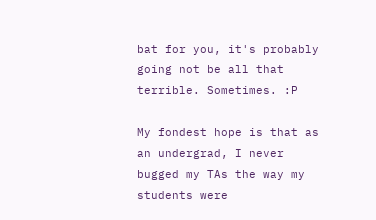bat for you, it's probably going not be all that terrible. Sometimes. :P

My fondest hope is that as an undergrad, I never bugged my TAs the way my students were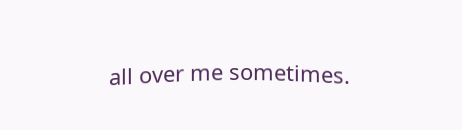all over me sometimes.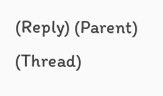(Reply) (Parent) (Thread)